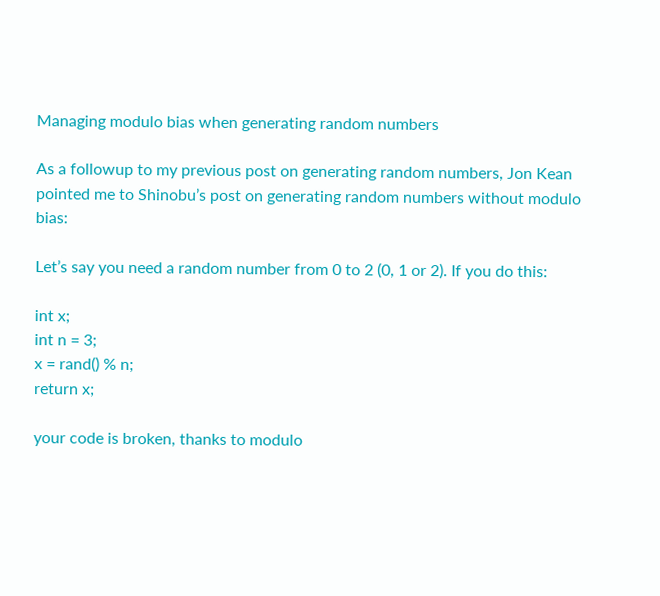Managing modulo bias when generating random numbers

As a followup to my previous post on generating random numbers, Jon Kean pointed me to Shinobu’s post on generating random numbers without modulo bias:

Let’s say you need a random number from 0 to 2 (0, 1 or 2). If you do this:

int x;
int n = 3;
x = rand() % n;
return x;

your code is broken, thanks to modulo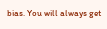bias. You will always get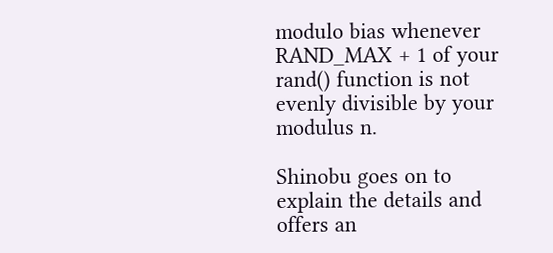modulo bias whenever RAND_MAX + 1 of your rand() function is not evenly divisible by your modulus n.

Shinobu goes on to explain the details and offers an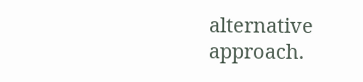alternative approach.